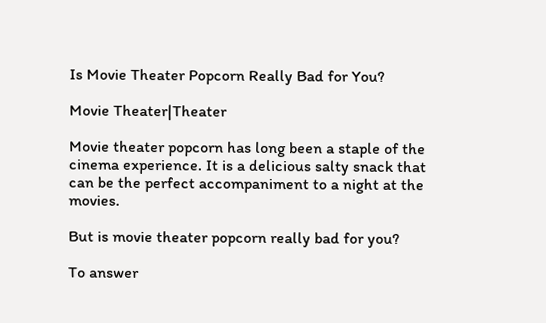Is Movie Theater Popcorn Really Bad for You?

Movie Theater|Theater

Movie theater popcorn has long been a staple of the cinema experience. It is a delicious salty snack that can be the perfect accompaniment to a night at the movies.

But is movie theater popcorn really bad for you?

To answer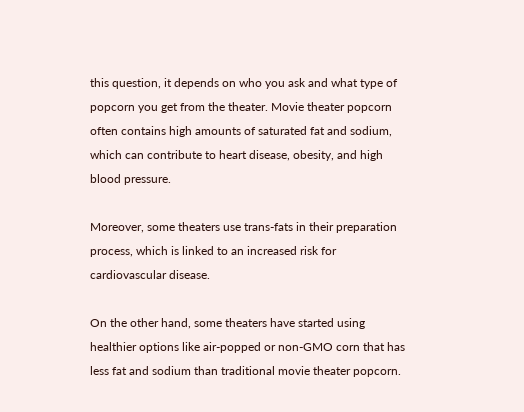this question, it depends on who you ask and what type of popcorn you get from the theater. Movie theater popcorn often contains high amounts of saturated fat and sodium, which can contribute to heart disease, obesity, and high blood pressure.

Moreover, some theaters use trans-fats in their preparation process, which is linked to an increased risk for cardiovascular disease.

On the other hand, some theaters have started using healthier options like air-popped or non-GMO corn that has less fat and sodium than traditional movie theater popcorn.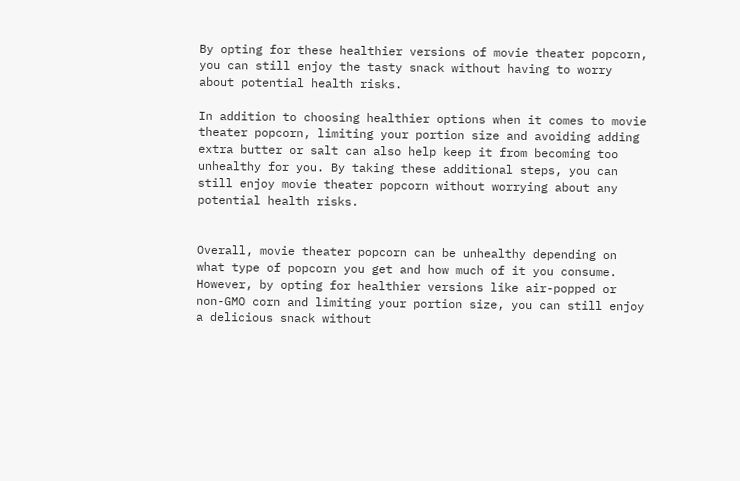By opting for these healthier versions of movie theater popcorn, you can still enjoy the tasty snack without having to worry about potential health risks.

In addition to choosing healthier options when it comes to movie theater popcorn, limiting your portion size and avoiding adding extra butter or salt can also help keep it from becoming too unhealthy for you. By taking these additional steps, you can still enjoy movie theater popcorn without worrying about any potential health risks.


Overall, movie theater popcorn can be unhealthy depending on what type of popcorn you get and how much of it you consume. However, by opting for healthier versions like air-popped or non-GMO corn and limiting your portion size, you can still enjoy a delicious snack without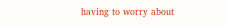having to worry about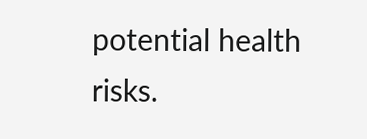potential health risks.